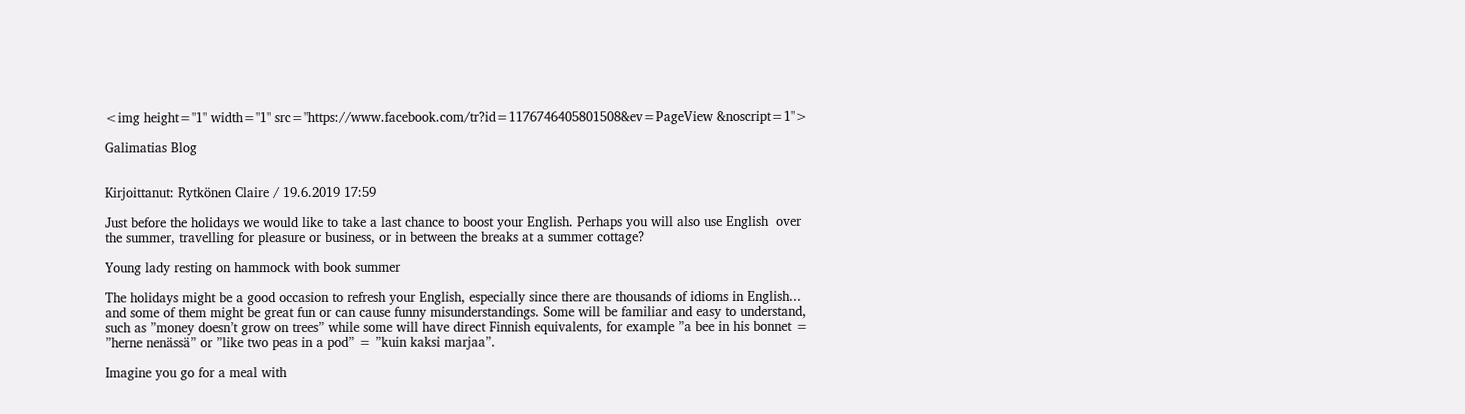<img height="1" width="1" src="https://www.facebook.com/tr?id=1176746405801508&ev=PageView &noscript=1">

Galimatias Blog


Kirjoittanut: Rytkönen Claire / 19.6.2019 17:59

Just before the holidays we would like to take a last chance to boost your English. Perhaps you will also use English  over the summer, travelling for pleasure or business, or in between the breaks at a summer cottage?

Young lady resting on hammock with book summer

The holidays might be a good occasion to refresh your English, especially since there are thousands of idioms in English... and some of them might be great fun or can cause funny misunderstandings. Some will be familiar and easy to understand, such as ”money doesn’t grow on trees” while some will have direct Finnish equivalents, for example ”a bee in his bonnet = ”herne nenässä” or ”like two peas in a pod” = ”kuin kaksi marjaa”.

Imagine you go for a meal with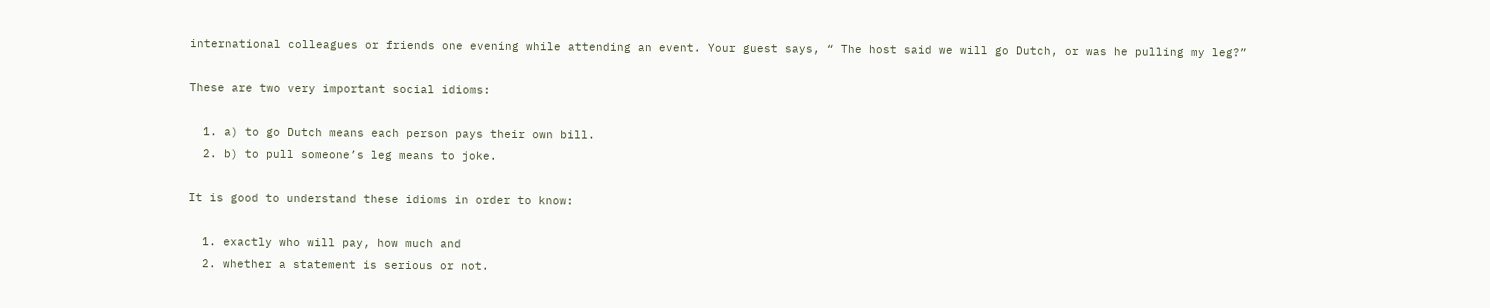international colleagues or friends one evening while attending an event. Your guest says, “ The host said we will go Dutch, or was he pulling my leg?”

These are two very important social idioms:

  1. a) to go Dutch means each person pays their own bill.
  2. b) to pull someone’s leg means to joke.

It is good to understand these idioms in order to know:

  1. exactly who will pay, how much and
  2. whether a statement is serious or not.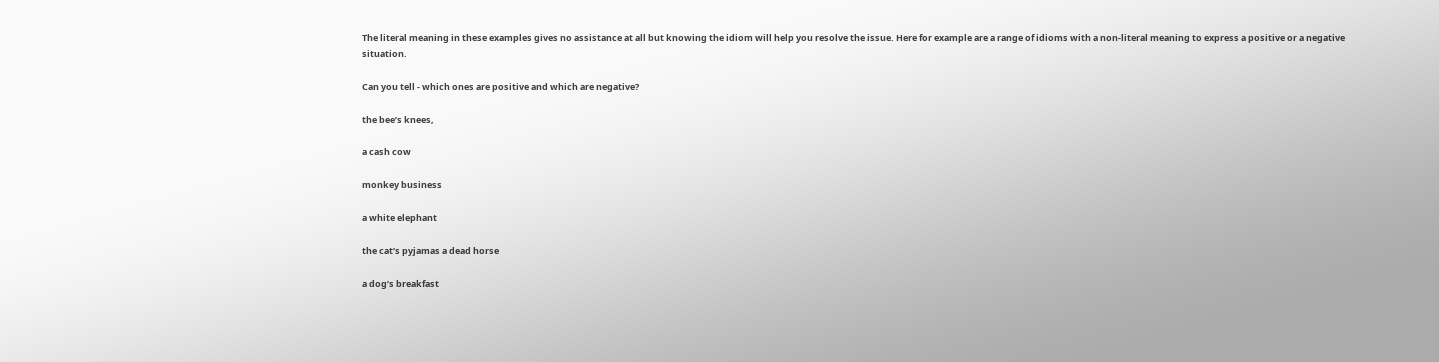The literal meaning in these examples gives no assistance at all but knowing the idiom will help you resolve the issue. Here for example are a range of idioms with a non-literal meaning to express a positive or a negative situation.

Can you tell - which ones are positive and which are negative?

the bee’s knees,

a cash cow

monkey business

a white elephant

the cat’s pyjamas a dead horse

a dog’s breakfast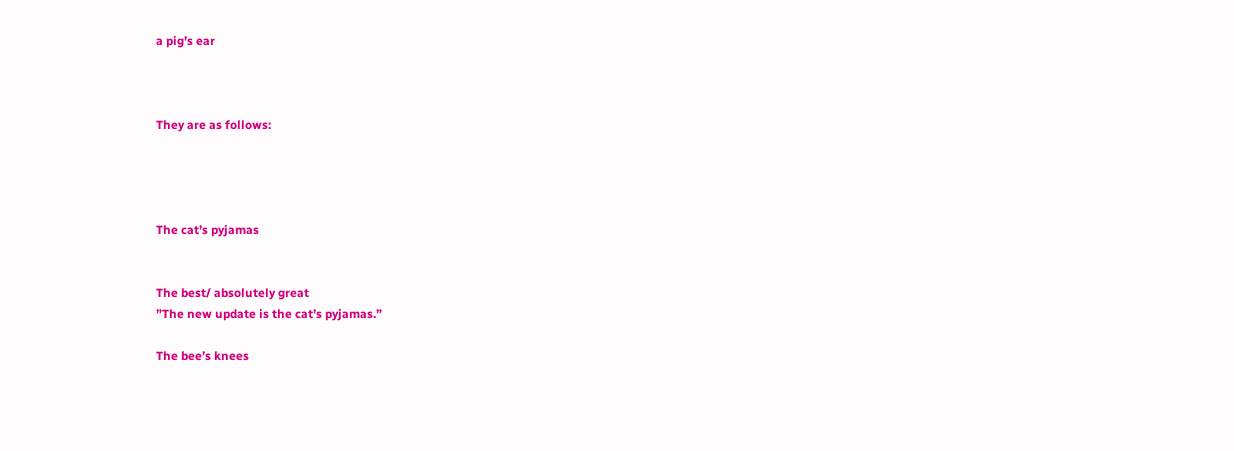a pig’s ear



They are as follows:




The cat’s pyjamas


The best/ absolutely great
”The new update is the cat’s pyjamas.”

The bee’s knees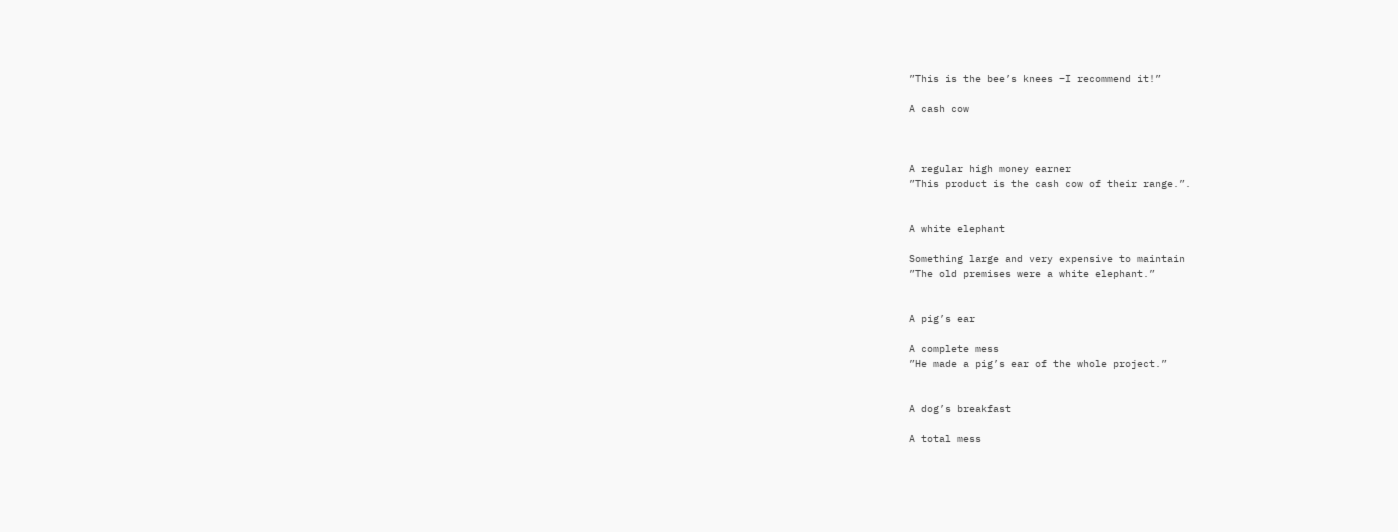”This is the bee’s knees –I recommend it!”

A cash cow



A regular high money earner
”This product is the cash cow of their range.”.


A white elephant

Something large and very expensive to maintain
”The old premises were a white elephant.”


A pig’s ear

A complete mess
”He made a pig’s ear of the whole project.”


A dog’s breakfast

A total mess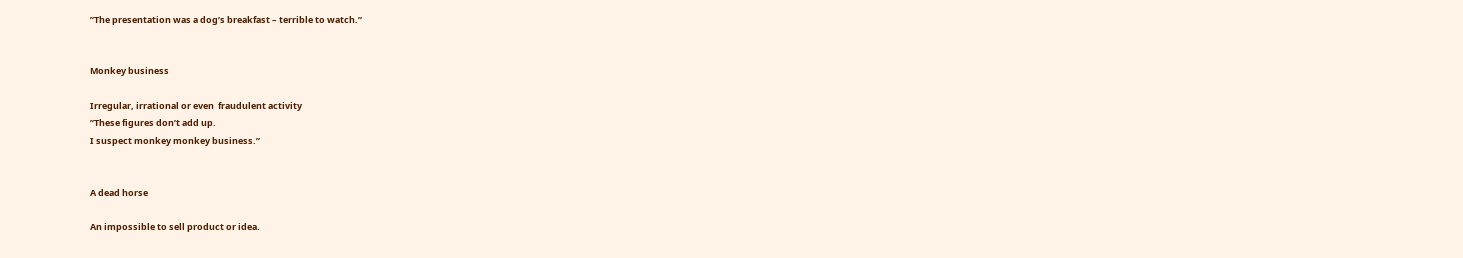”The presentation was a dog’s breakfast – terrible to watch.”


Monkey business

Irregular, irrational or even  fraudulent activity
”These figures don’t add up.
I suspect monkey monkey business.”


A dead horse

An impossible to sell product or idea.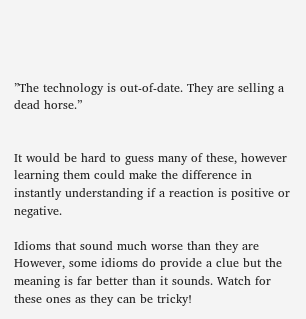”The technology is out-of-date. They are selling a dead horse.”


It would be hard to guess many of these, however learning them could make the difference in instantly understanding if a reaction is positive or negative.

Idioms that sound much worse than they are
However, some idioms do provide a clue but the meaning is far better than it sounds. Watch for these ones as they can be tricky!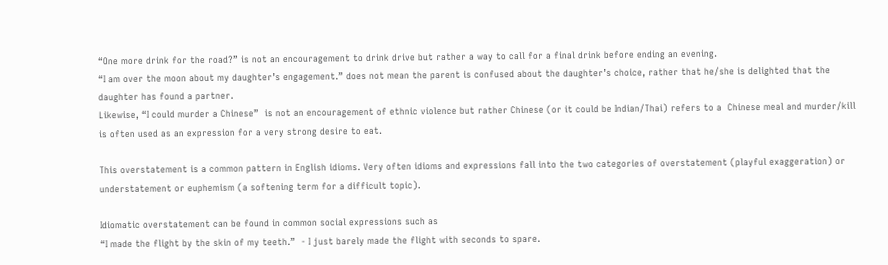“One more drink for the road?” is not an encouragement to drink drive but rather a way to call for a final drink before ending an evening.
“I am over the moon about my daughter’s engagement.” does not mean the parent is confused about the daughter’s choice, rather that he/she is delighted that the daughter has found a partner.
Likewise, “I could murder a Chinese”  is not an encouragement of ethnic violence but rather Chinese (or it could be Indian/Thai) refers to a  Chinese meal and murder/kill is often used as an expression for a very strong desire to eat.

This overstatement is a common pattern in English idioms. Very often idioms and expressions fall into the two categories of overstatement (playful exaggeration) or understatement or euphemism (a softening term for a difficult topic).

Idiomatic overstatement can be found in common social expressions such as
“I made the flight by the skin of my teeth.”  - I just barely made the flight with seconds to spare.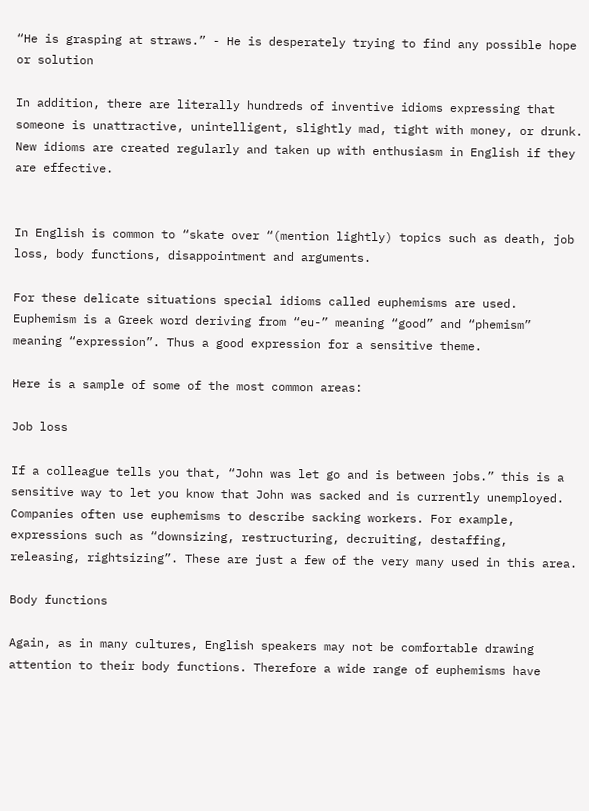“He is grasping at straws.” - He is desperately trying to find any possible hope or solution

In addition, there are literally hundreds of inventive idioms expressing that someone is unattractive, unintelligent, slightly mad, tight with money, or drunk. New idioms are created regularly and taken up with enthusiasm in English if they are effective.


In English is common to “skate over “(mention lightly) topics such as death, job loss, body functions, disappointment and arguments.

For these delicate situations special idioms called euphemisms are used. Euphemism is a Greek word deriving from “eu-” meaning “good” and “phemism” meaning “expression”. Thus a good expression for a sensitive theme.

Here is a sample of some of the most common areas:

Job loss

If a colleague tells you that, “John was let go and is between jobs.” this is a sensitive way to let you know that John was sacked and is currently unemployed.  Companies often use euphemisms to describe sacking workers. For example, expressions such as “downsizing, restructuring, decruiting, destaffing, releasing, rightsizing”. These are just a few of the very many used in this area.

Body functions

Again, as in many cultures, English speakers may not be comfortable drawing attention to their body functions. Therefore a wide range of euphemisms have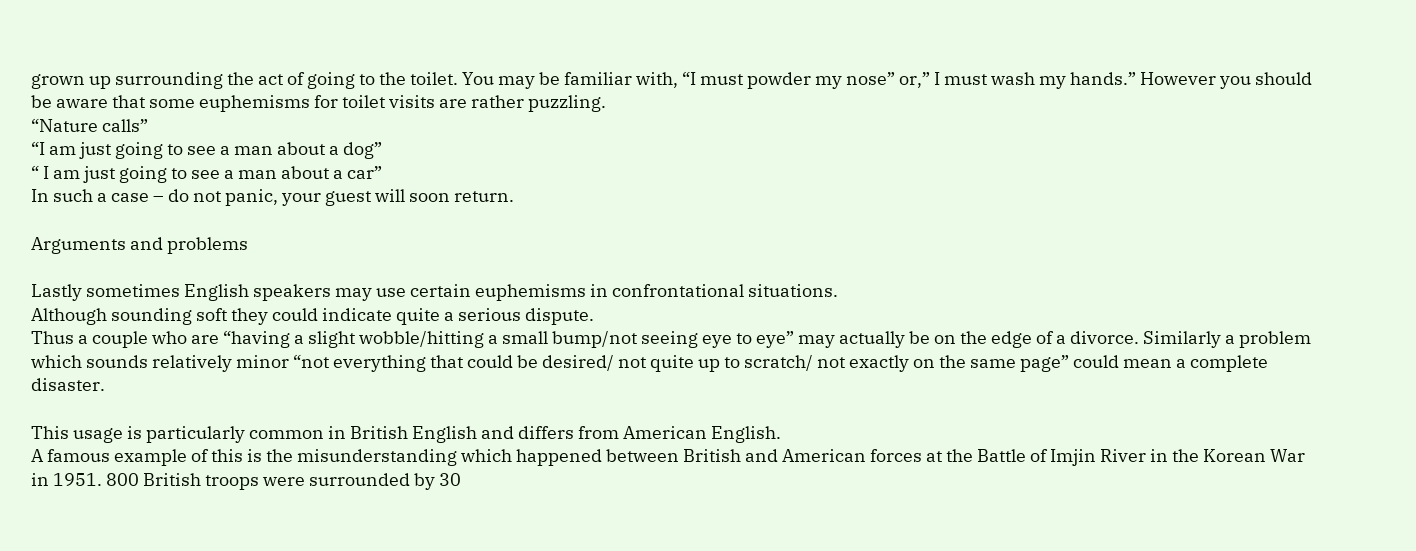grown up surrounding the act of going to the toilet. You may be familiar with, “I must powder my nose” or,” I must wash my hands.” However you should be aware that some euphemisms for toilet visits are rather puzzling.
“Nature calls”
“I am just going to see a man about a dog”
“ I am just going to see a man about a car”
In such a case – do not panic, your guest will soon return.

Arguments and problems

Lastly sometimes English speakers may use certain euphemisms in confrontational situations.
Although sounding soft they could indicate quite a serious dispute.
Thus a couple who are “having a slight wobble/hitting a small bump/not seeing eye to eye” may actually be on the edge of a divorce. Similarly a problem which sounds relatively minor “not everything that could be desired/ not quite up to scratch/ not exactly on the same page” could mean a complete disaster.

This usage is particularly common in British English and differs from American English.
A famous example of this is the misunderstanding which happened between British and American forces at the Battle of Imjin River in the Korean War in 1951. 800 British troops were surrounded by 30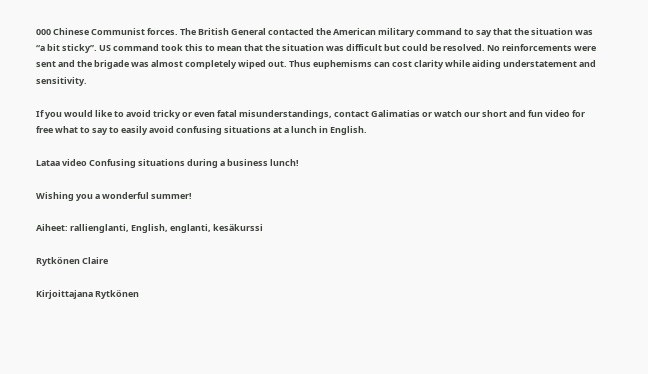000 Chinese Communist forces. The British General contacted the American military command to say that the situation was “a bit sticky”. US command took this to mean that the situation was difficult but could be resolved. No reinforcements were sent and the brigade was almost completely wiped out. Thus euphemisms can cost clarity while aiding understatement and sensitivity.

If you would like to avoid tricky or even fatal misunderstandings, contact Galimatias or watch our short and fun video for free what to say to easily avoid confusing situations at a lunch in English.

Lataa video Confusing situations during a business lunch!

Wishing you a wonderful summer!

Aiheet: rallienglanti, English, englanti, kesäkurssi

Rytkönen Claire

Kirjoittajana Rytkönen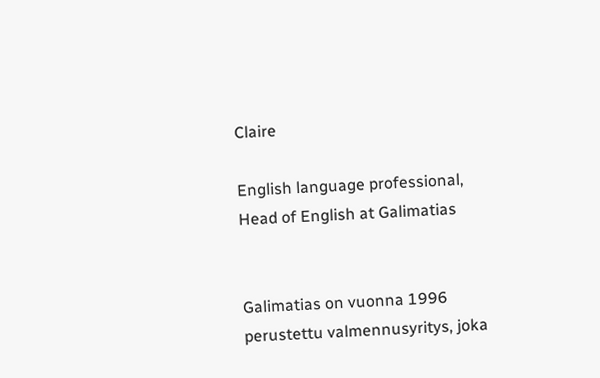Claire

English language professional, Head of English at Galimatias


Galimatias on vuonna 1996 perustettu valmennusyritys, joka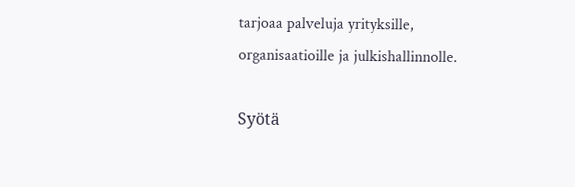tarjoaa palveluja yrityksille, organisaatioille ja julkishallinnolle.

Syötä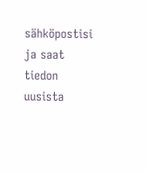sähköpostisi ja saat tiedon uusista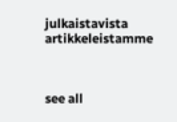julkaistavista artikkeleistamme



see all